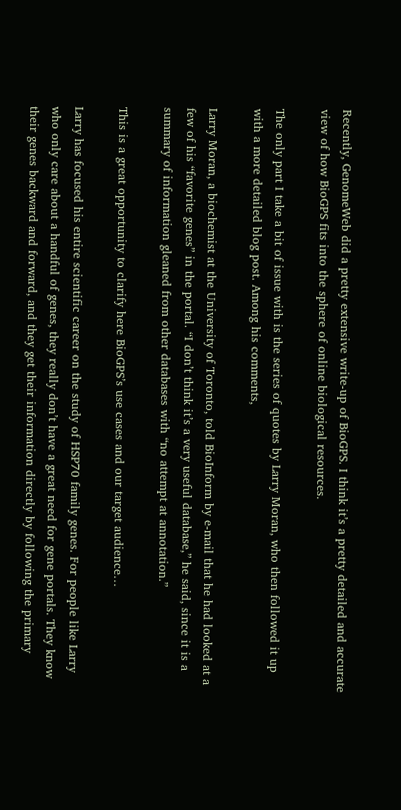Recently, GenomeWeb did a pretty extensive write-up of BioGPS. I think it’s a pretty detailed and accurate view of how BioGPS fits into the sphere of online biological resources.

The only part I take a bit of issue with is the series of quotes by Larry Moran, who then followed it up with a more detailed blog post. Among his comments,

Larry Moran, a biochemist at the University of Toronto, told BioInform by e-mail that he had looked at a few of his “favorite genes” in the portal. “I don’t think it’s a very useful database,” he said, since it is a summary of information gleaned from other databases with “no attempt at annotation.”

This is a great opportunity to clarify here BioGPS’s use cases and our target audience…

Larry has focused his entire scientific career on the study of HSP70 family genes. For people like Larry who only care about a handful of genes, they really don’t have a great need for gene portals. They know their genes backward and forward, and they get their information directly by following the primary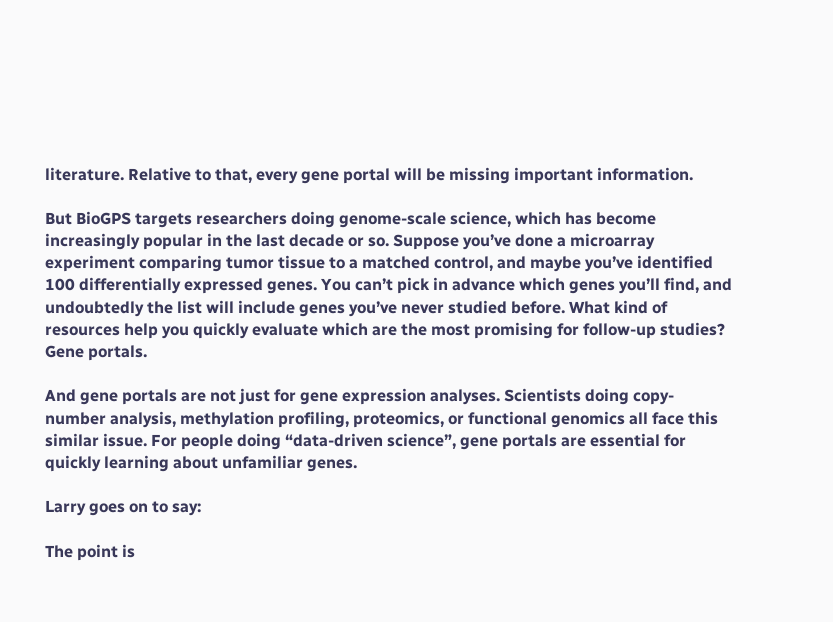literature. Relative to that, every gene portal will be missing important information.

But BioGPS targets researchers doing genome-scale science, which has become increasingly popular in the last decade or so. Suppose you’ve done a microarray experiment comparing tumor tissue to a matched control, and maybe you’ve identified 100 differentially expressed genes. You can’t pick in advance which genes you’ll find, and undoubtedly the list will include genes you’ve never studied before. What kind of resources help you quickly evaluate which are the most promising for follow-up studies? Gene portals.

And gene portals are not just for gene expression analyses. Scientists doing copy-number analysis, methylation profiling, proteomics, or functional genomics all face this similar issue. For people doing “data-driven science”, gene portals are essential for quickly learning about unfamiliar genes.

Larry goes on to say:

The point is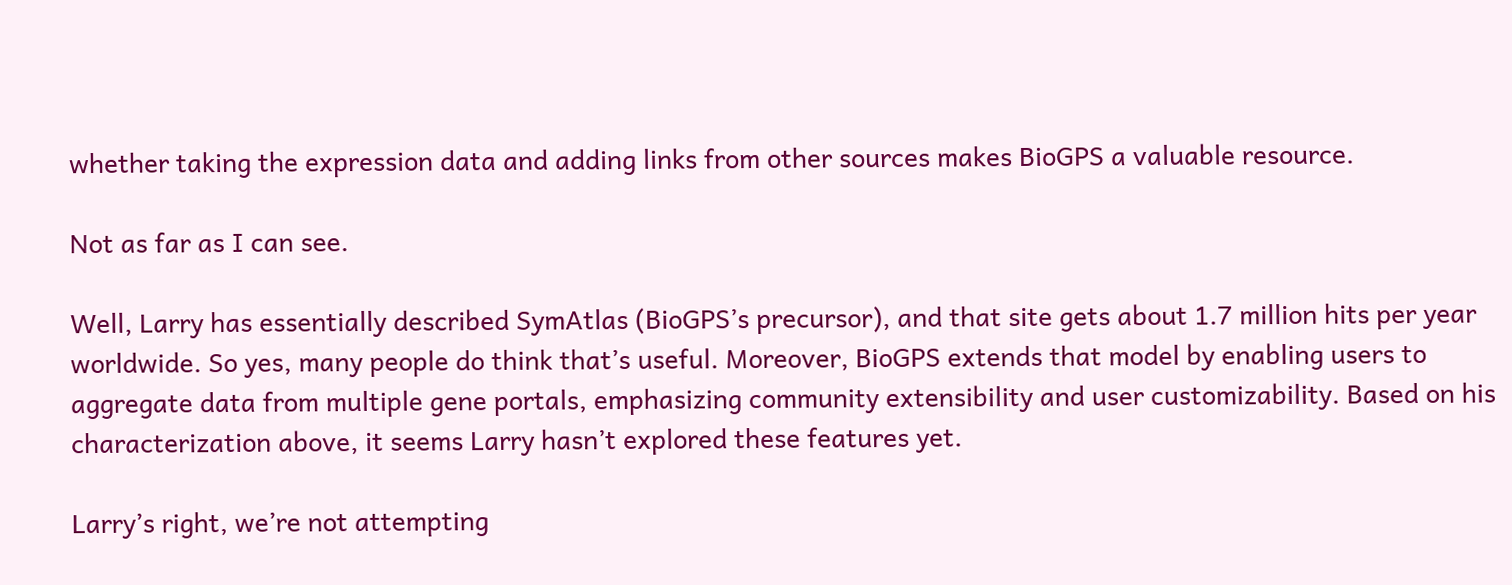whether taking the expression data and adding links from other sources makes BioGPS a valuable resource.

Not as far as I can see.

Well, Larry has essentially described SymAtlas (BioGPS’s precursor), and that site gets about 1.7 million hits per year worldwide. So yes, many people do think that’s useful. Moreover, BioGPS extends that model by enabling users to aggregate data from multiple gene portals, emphasizing community extensibility and user customizability. Based on his characterization above, it seems Larry hasn’t explored these features yet.

Larry’s right, we’re not attempting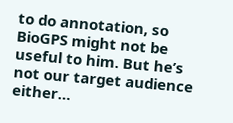to do annotation, so BioGPS might not be useful to him. But he’s not our target audience either…